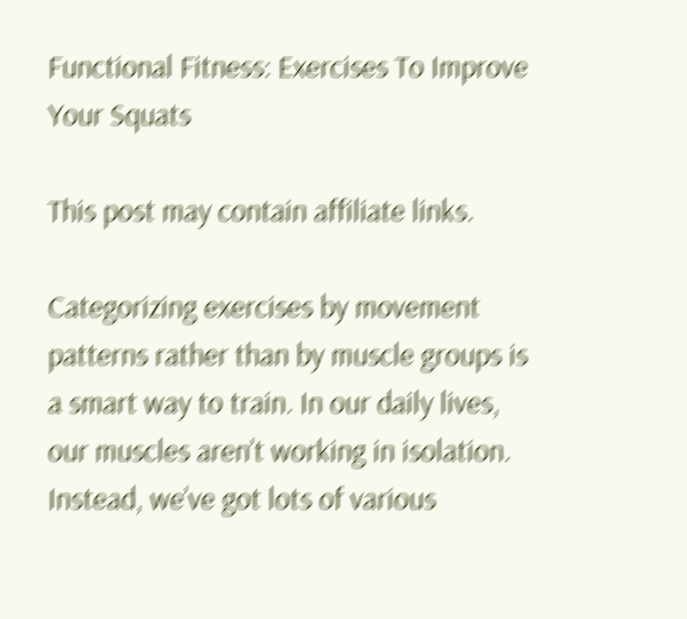Functional Fitness: Exercises To Improve Your Squats

This post may contain affiliate links.

Categorizing exercises by movement patterns rather than by muscle groups is a smart way to train. In our daily lives, our muscles aren’t working in isolation. Instead, we’ve got lots of various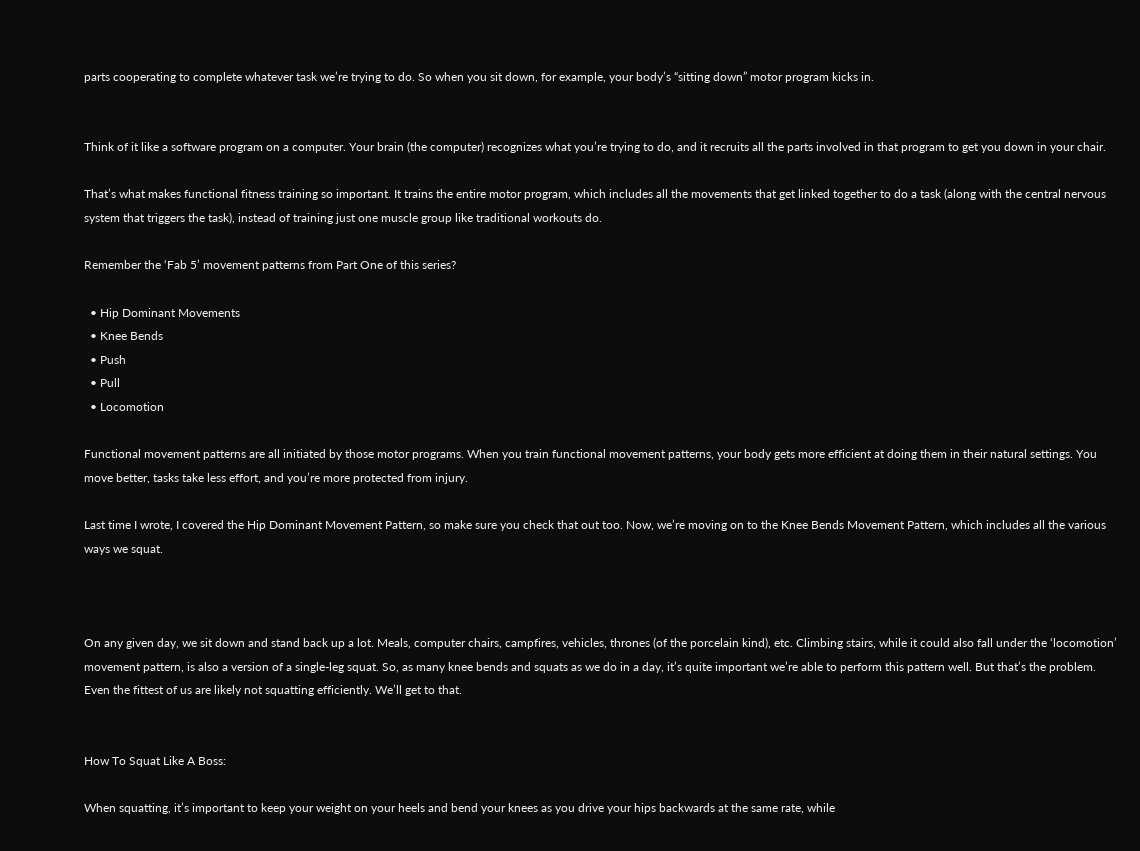parts cooperating to complete whatever task we’re trying to do. So when you sit down, for example, your body’s “sitting down” motor program kicks in.


Think of it like a software program on a computer. Your brain (the computer) recognizes what you’re trying to do, and it recruits all the parts involved in that program to get you down in your chair.

That’s what makes functional fitness training so important. It trains the entire motor program, which includes all the movements that get linked together to do a task (along with the central nervous system that triggers the task), instead of training just one muscle group like traditional workouts do.

Remember the ‘Fab 5’ movement patterns from Part One of this series?

  • Hip Dominant Movements
  • Knee Bends
  • Push
  • Pull
  • Locomotion

Functional movement patterns are all initiated by those motor programs. When you train functional movement patterns, your body gets more efficient at doing them in their natural settings. You move better, tasks take less effort, and you’re more protected from injury.

Last time I wrote, I covered the Hip Dominant Movement Pattern, so make sure you check that out too. Now, we’re moving on to the Knee Bends Movement Pattern, which includes all the various ways we squat.



On any given day, we sit down and stand back up a lot. Meals, computer chairs, campfires, vehicles, thrones (of the porcelain kind), etc. Climbing stairs, while it could also fall under the ‘locomotion’ movement pattern, is also a version of a single-leg squat. So, as many knee bends and squats as we do in a day, it’s quite important we’re able to perform this pattern well. But that’s the problem. Even the fittest of us are likely not squatting efficiently. We’ll get to that.


How To Squat Like A Boss:

When squatting, it’s important to keep your weight on your heels and bend your knees as you drive your hips backwards at the same rate, while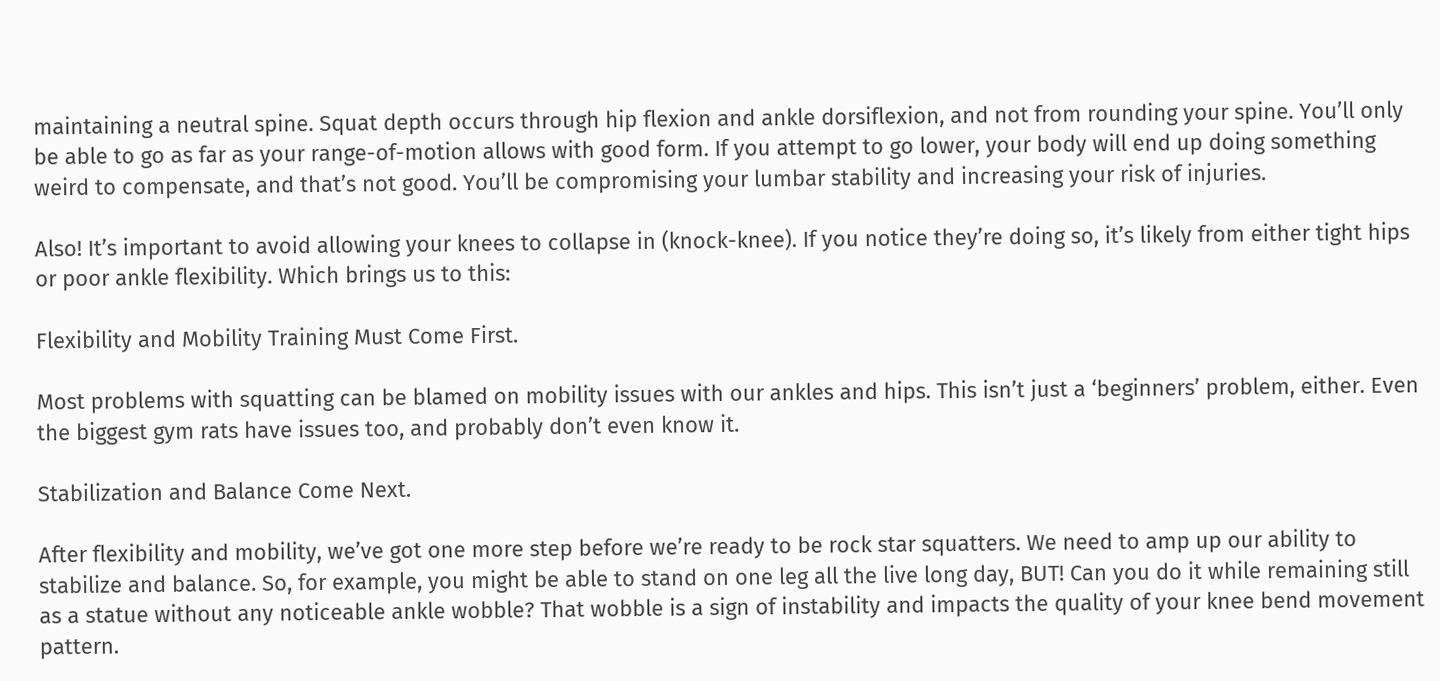maintaining a neutral spine. Squat depth occurs through hip flexion and ankle dorsiflexion, and not from rounding your spine. You’ll only be able to go as far as your range-of-motion allows with good form. If you attempt to go lower, your body will end up doing something weird to compensate, and that’s not good. You’ll be compromising your lumbar stability and increasing your risk of injuries.

Also! It’s important to avoid allowing your knees to collapse in (knock-knee). If you notice they’re doing so, it’s likely from either tight hips or poor ankle flexibility. Which brings us to this:

Flexibility and Mobility Training Must Come First.

Most problems with squatting can be blamed on mobility issues with our ankles and hips. This isn’t just a ‘beginners’ problem, either. Even the biggest gym rats have issues too, and probably don’t even know it.

Stabilization and Balance Come Next.

After flexibility and mobility, we’ve got one more step before we’re ready to be rock star squatters. We need to amp up our ability to stabilize and balance. So, for example, you might be able to stand on one leg all the live long day, BUT! Can you do it while remaining still as a statue without any noticeable ankle wobble? That wobble is a sign of instability and impacts the quality of your knee bend movement pattern.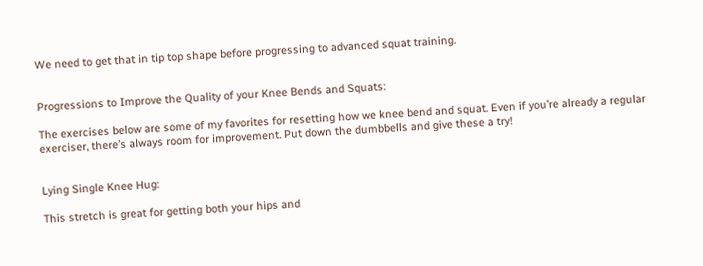We need to get that in tip top shape before progressing to advanced squat training.


Progressions to Improve the Quality of your Knee Bends and Squats:

The exercises below are some of my favorites for resetting how we knee bend and squat. Even if you’re already a regular exerciser, there’s always room for improvement. Put down the dumbbells and give these a try!


Lying Single Knee Hug:

This stretch is great for getting both your hips and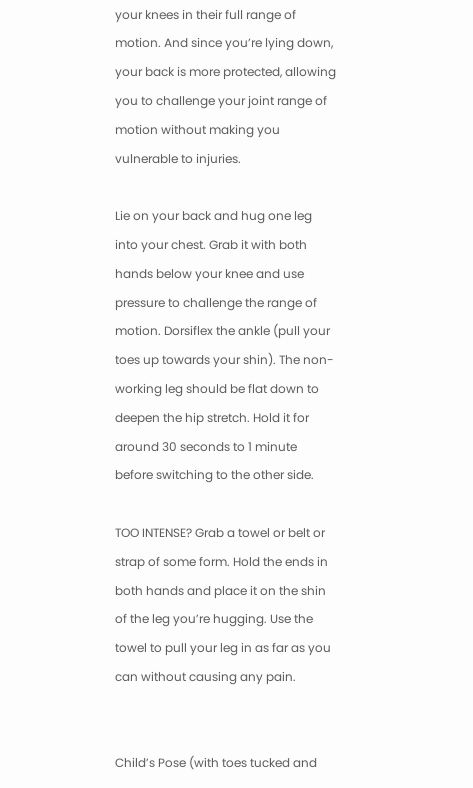your knees in their full range of motion. And since you’re lying down, your back is more protected, allowing you to challenge your joint range of motion without making you vulnerable to injuries.

Lie on your back and hug one leg into your chest. Grab it with both hands below your knee and use pressure to challenge the range of motion. Dorsiflex the ankle (pull your toes up towards your shin). The non-working leg should be flat down to deepen the hip stretch. Hold it for around 30 seconds to 1 minute before switching to the other side.

TOO INTENSE? Grab a towel or belt or strap of some form. Hold the ends in both hands and place it on the shin of the leg you’re hugging. Use the towel to pull your leg in as far as you can without causing any pain.


Child’s Pose (with toes tucked and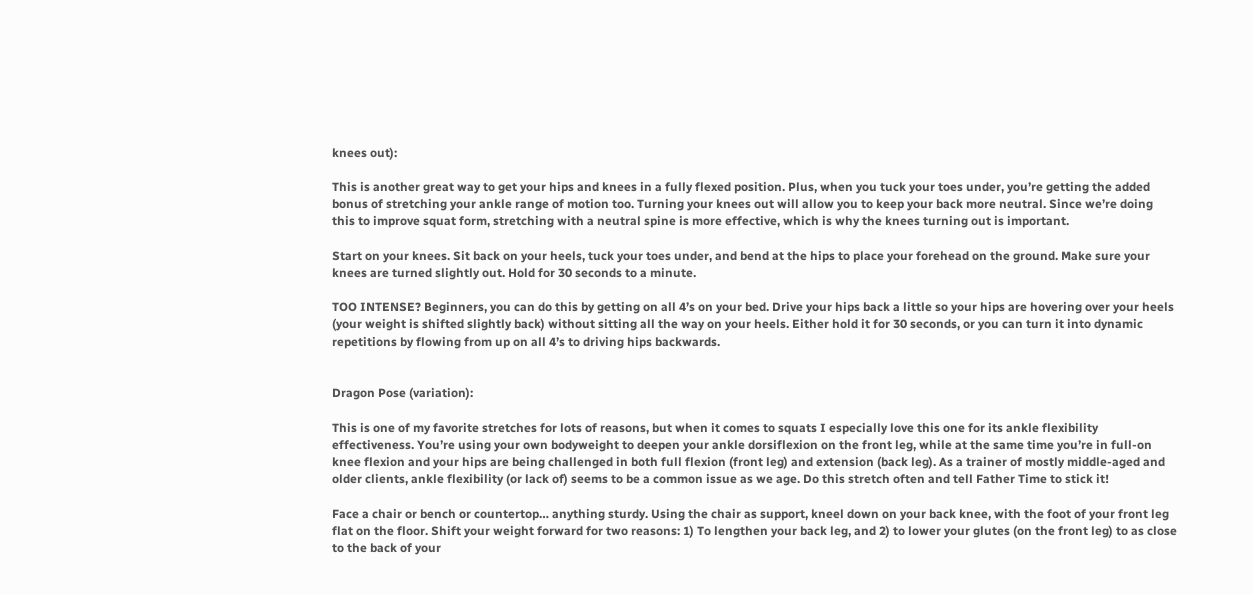knees out):

This is another great way to get your hips and knees in a fully flexed position. Plus, when you tuck your toes under, you’re getting the added bonus of stretching your ankle range of motion too. Turning your knees out will allow you to keep your back more neutral. Since we’re doing this to improve squat form, stretching with a neutral spine is more effective, which is why the knees turning out is important.

Start on your knees. Sit back on your heels, tuck your toes under, and bend at the hips to place your forehead on the ground. Make sure your knees are turned slightly out. Hold for 30 seconds to a minute.

TOO INTENSE? Beginners, you can do this by getting on all 4’s on your bed. Drive your hips back a little so your hips are hovering over your heels (your weight is shifted slightly back) without sitting all the way on your heels. Either hold it for 30 seconds, or you can turn it into dynamic repetitions by flowing from up on all 4’s to driving hips backwards.


Dragon Pose (variation):

This is one of my favorite stretches for lots of reasons, but when it comes to squats I especially love this one for its ankle flexibility effectiveness. You’re using your own bodyweight to deepen your ankle dorsiflexion on the front leg, while at the same time you’re in full-on knee flexion and your hips are being challenged in both full flexion (front leg) and extension (back leg). As a trainer of mostly middle-aged and older clients, ankle flexibility (or lack of) seems to be a common issue as we age. Do this stretch often and tell Father Time to stick it!

Face a chair or bench or countertop… anything sturdy. Using the chair as support, kneel down on your back knee, with the foot of your front leg flat on the floor. Shift your weight forward for two reasons: 1) To lengthen your back leg, and 2) to lower your glutes (on the front leg) to as close to the back of your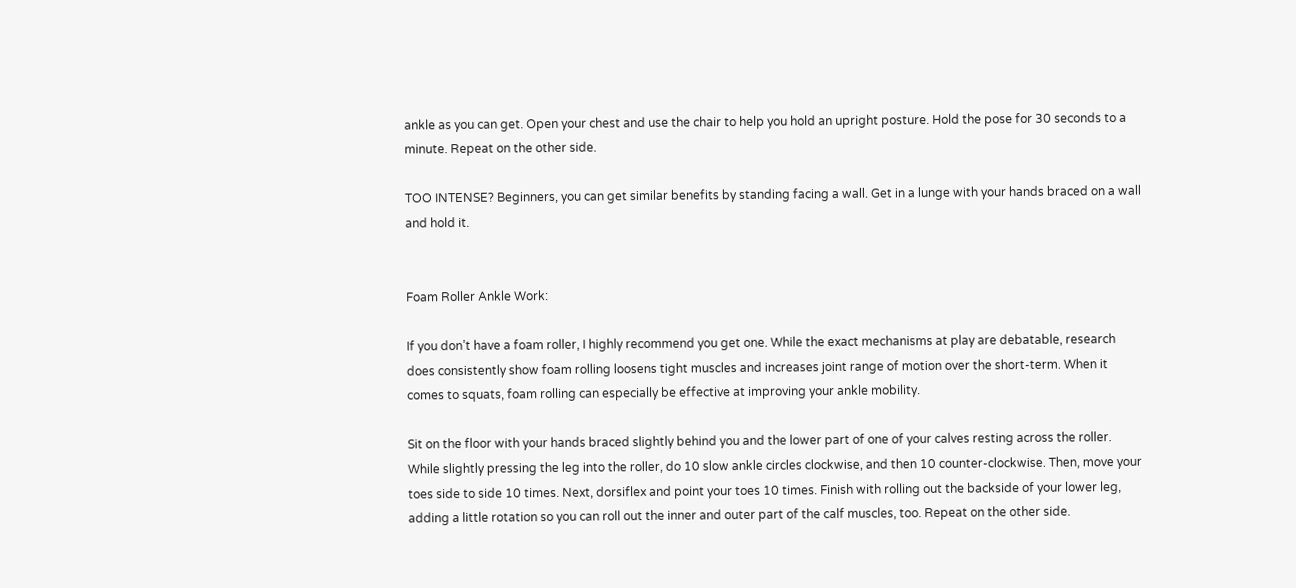ankle as you can get. Open your chest and use the chair to help you hold an upright posture. Hold the pose for 30 seconds to a minute. Repeat on the other side.

TOO INTENSE? Beginners, you can get similar benefits by standing facing a wall. Get in a lunge with your hands braced on a wall and hold it.


Foam Roller Ankle Work:

If you don’t have a foam roller, I highly recommend you get one. While the exact mechanisms at play are debatable, research does consistently show foam rolling loosens tight muscles and increases joint range of motion over the short-term. When it comes to squats, foam rolling can especially be effective at improving your ankle mobility.

Sit on the floor with your hands braced slightly behind you and the lower part of one of your calves resting across the roller. While slightly pressing the leg into the roller, do 10 slow ankle circles clockwise, and then 10 counter-clockwise. Then, move your toes side to side 10 times. Next, dorsiflex and point your toes 10 times. Finish with rolling out the backside of your lower leg, adding a little rotation so you can roll out the inner and outer part of the calf muscles, too. Repeat on the other side.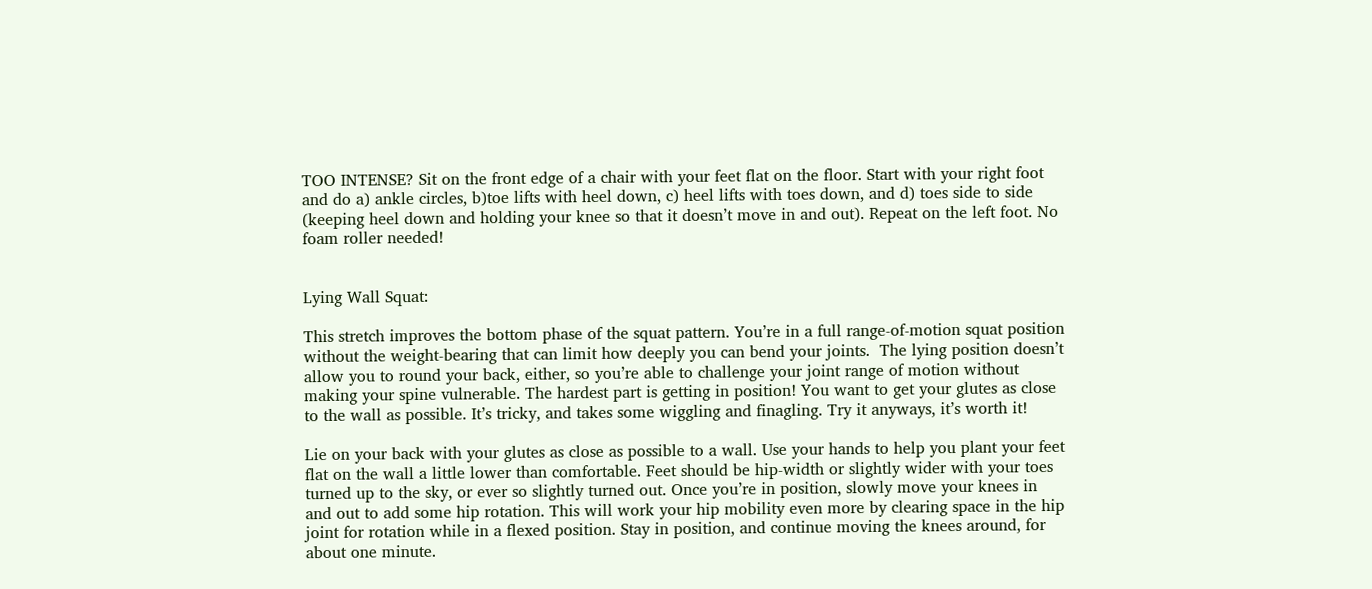TOO INTENSE? Sit on the front edge of a chair with your feet flat on the floor. Start with your right foot and do a) ankle circles, b)toe lifts with heel down, c) heel lifts with toes down, and d) toes side to side (keeping heel down and holding your knee so that it doesn’t move in and out). Repeat on the left foot. No foam roller needed!


Lying Wall Squat:

This stretch improves the bottom phase of the squat pattern. You’re in a full range-of-motion squat position without the weight-bearing that can limit how deeply you can bend your joints.  The lying position doesn’t allow you to round your back, either, so you’re able to challenge your joint range of motion without making your spine vulnerable. The hardest part is getting in position! You want to get your glutes as close to the wall as possible. It’s tricky, and takes some wiggling and finagling. Try it anyways, it’s worth it!

Lie on your back with your glutes as close as possible to a wall. Use your hands to help you plant your feet flat on the wall a little lower than comfortable. Feet should be hip-width or slightly wider with your toes turned up to the sky, or ever so slightly turned out. Once you’re in position, slowly move your knees in and out to add some hip rotation. This will work your hip mobility even more by clearing space in the hip joint for rotation while in a flexed position. Stay in position, and continue moving the knees around, for about one minute.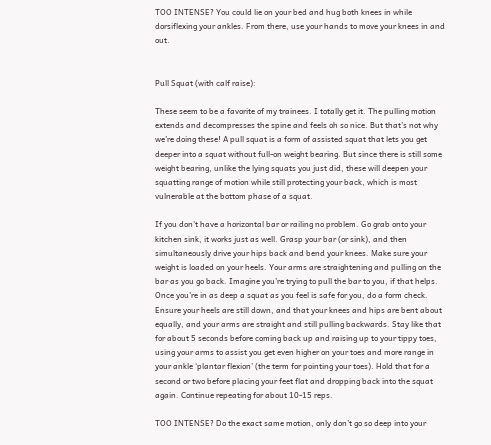TOO INTENSE? You could lie on your bed and hug both knees in while dorsiflexing your ankles. From there, use your hands to move your knees in and out.


Pull Squat (with calf raise):

These seem to be a favorite of my trainees. I totally get it. The pulling motion extends and decompresses the spine and feels oh so nice. But that’s not why we’re doing these! A pull squat is a form of assisted squat that lets you get deeper into a squat without full-on weight bearing. But since there is still some weight bearing, unlike the lying squats you just did, these will deepen your squatting range of motion while still protecting your back, which is most vulnerable at the bottom phase of a squat.

If you don’t have a horizontal bar or railing no problem. Go grab onto your kitchen sink, it works just as well. Grasp your bar (or sink), and then simultaneously drive your hips back and bend your knees. Make sure your weight is loaded on your heels. Your arms are straightening and pulling on the bar as you go back. Imagine you’re trying to pull the bar to you, if that helps. Once you’re in as deep a squat as you feel is safe for you, do a form check. Ensure your heels are still down, and that your knees and hips are bent about equally, and your arms are straight and still pulling backwards. Stay like that for about 5 seconds before coming back up and raising up to your tippy toes, using your arms to assist you get even higher on your toes and more range in your ankle ‘plantar flexion’ (the term for pointing your toes). Hold that for a second or two before placing your feet flat and dropping back into the squat again. Continue repeating for about 10-15 reps.

TOO INTENSE? Do the exact same motion, only don’t go so deep into your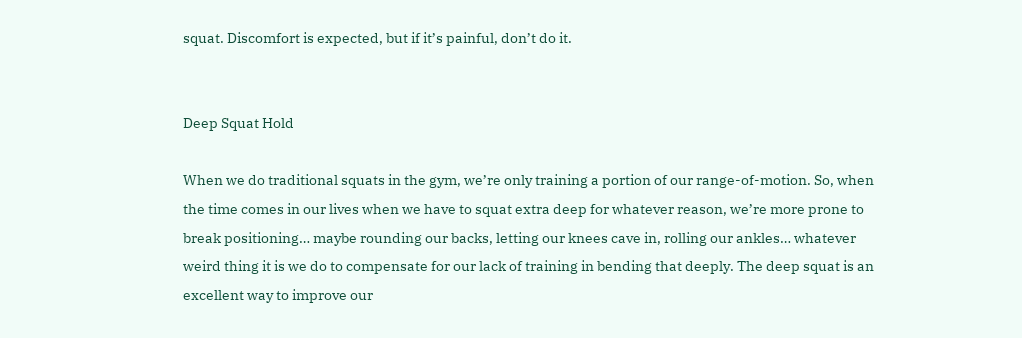squat. Discomfort is expected, but if it’s painful, don’t do it.


Deep Squat Hold

When we do traditional squats in the gym, we’re only training a portion of our range-of-motion. So, when the time comes in our lives when we have to squat extra deep for whatever reason, we’re more prone to break positioning… maybe rounding our backs, letting our knees cave in, rolling our ankles… whatever weird thing it is we do to compensate for our lack of training in bending that deeply. The deep squat is an excellent way to improve our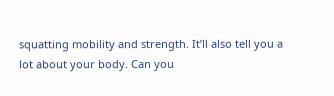squatting mobility and strength. It’ll also tell you a lot about your body. Can you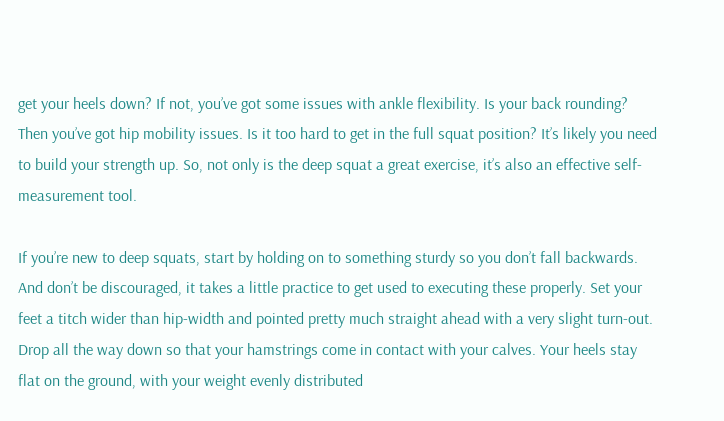get your heels down? If not, you’ve got some issues with ankle flexibility. Is your back rounding? Then you’ve got hip mobility issues. Is it too hard to get in the full squat position? It’s likely you need to build your strength up. So, not only is the deep squat a great exercise, it’s also an effective self-measurement tool.

If you’re new to deep squats, start by holding on to something sturdy so you don’t fall backwards. And don’t be discouraged, it takes a little practice to get used to executing these properly. Set your feet a titch wider than hip-width and pointed pretty much straight ahead with a very slight turn-out. Drop all the way down so that your hamstrings come in contact with your calves. Your heels stay flat on the ground, with your weight evenly distributed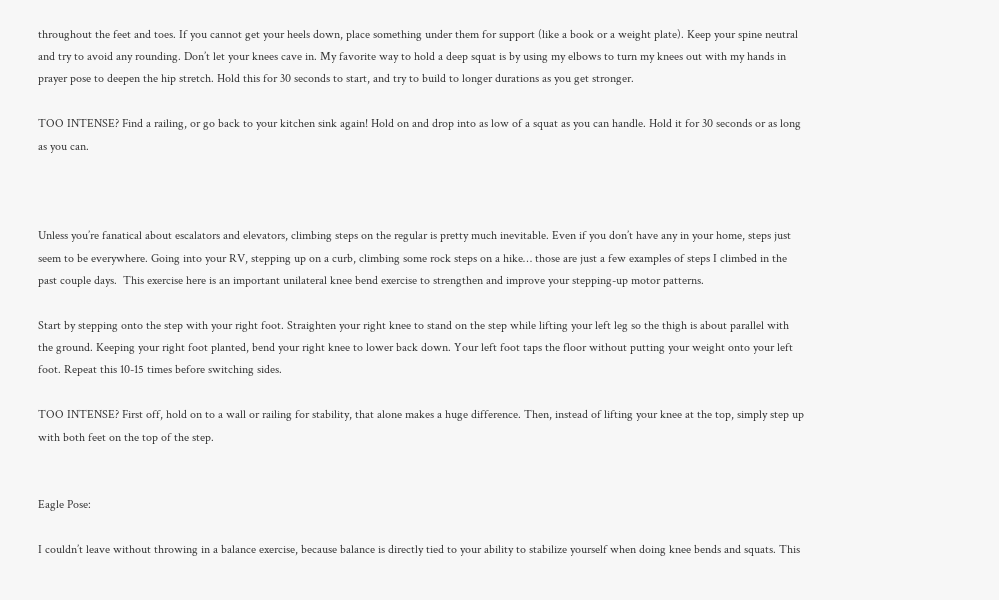throughout the feet and toes. If you cannot get your heels down, place something under them for support (like a book or a weight plate). Keep your spine neutral and try to avoid any rounding. Don’t let your knees cave in. My favorite way to hold a deep squat is by using my elbows to turn my knees out with my hands in prayer pose to deepen the hip stretch. Hold this for 30 seconds to start, and try to build to longer durations as you get stronger.

TOO INTENSE? Find a railing, or go back to your kitchen sink again! Hold on and drop into as low of a squat as you can handle. Hold it for 30 seconds or as long as you can.



Unless you’re fanatical about escalators and elevators, climbing steps on the regular is pretty much inevitable. Even if you don’t have any in your home, steps just seem to be everywhere. Going into your RV, stepping up on a curb, climbing some rock steps on a hike… those are just a few examples of steps I climbed in the past couple days.  This exercise here is an important unilateral knee bend exercise to strengthen and improve your stepping-up motor patterns.

Start by stepping onto the step with your right foot. Straighten your right knee to stand on the step while lifting your left leg so the thigh is about parallel with the ground. Keeping your right foot planted, bend your right knee to lower back down. Your left foot taps the floor without putting your weight onto your left foot. Repeat this 10-15 times before switching sides.

TOO INTENSE? First off, hold on to a wall or railing for stability, that alone makes a huge difference. Then, instead of lifting your knee at the top, simply step up with both feet on the top of the step.


Eagle Pose:

I couldn’t leave without throwing in a balance exercise, because balance is directly tied to your ability to stabilize yourself when doing knee bends and squats. This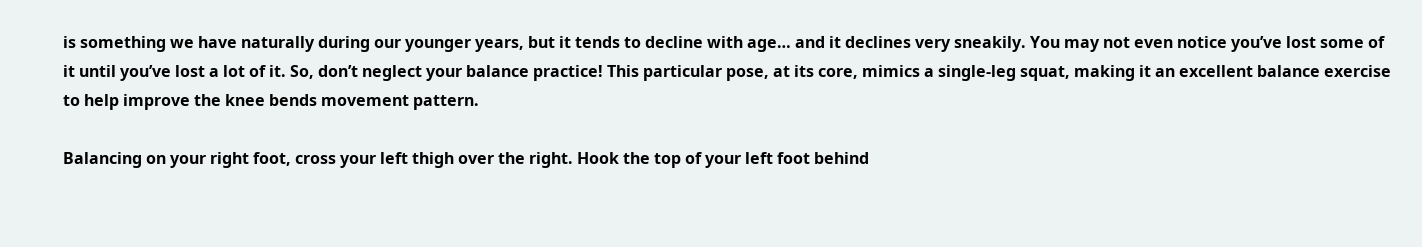is something we have naturally during our younger years, but it tends to decline with age… and it declines very sneakily. You may not even notice you’ve lost some of it until you’ve lost a lot of it. So, don’t neglect your balance practice! This particular pose, at its core, mimics a single-leg squat, making it an excellent balance exercise to help improve the knee bends movement pattern.

Balancing on your right foot, cross your left thigh over the right. Hook the top of your left foot behind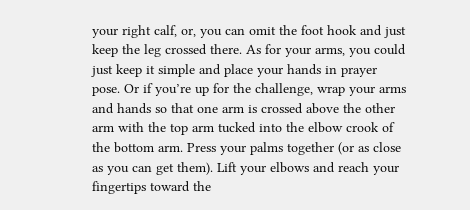your right calf, or, you can omit the foot hook and just keep the leg crossed there. As for your arms, you could just keep it simple and place your hands in prayer pose. Or if you’re up for the challenge, wrap your arms and hands so that one arm is crossed above the other arm with the top arm tucked into the elbow crook of the bottom arm. Press your palms together (or as close as you can get them). Lift your elbows and reach your fingertips toward the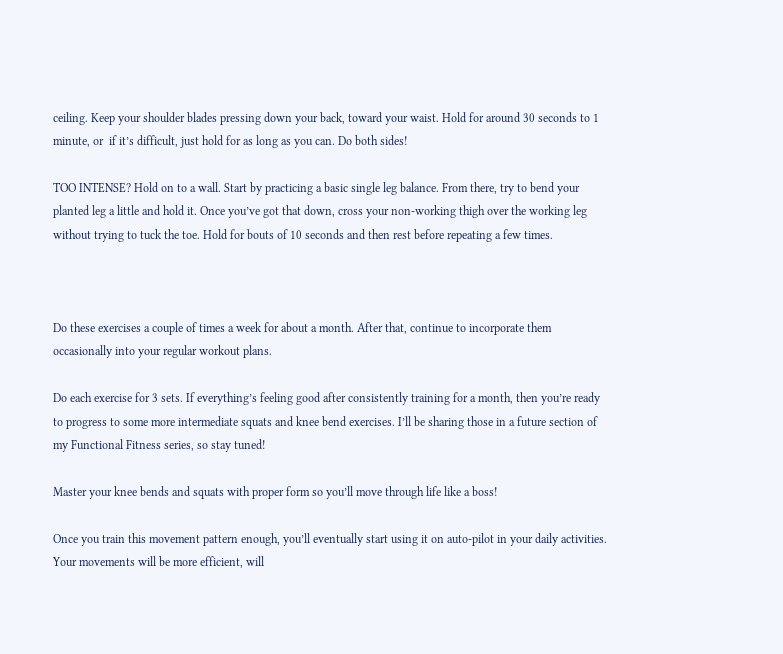ceiling. Keep your shoulder blades pressing down your back, toward your waist. Hold for around 30 seconds to 1 minute, or  if it’s difficult, just hold for as long as you can. Do both sides!

TOO INTENSE? Hold on to a wall. Start by practicing a basic single leg balance. From there, try to bend your planted leg a little and hold it. Once you’ve got that down, cross your non-working thigh over the working leg without trying to tuck the toe. Hold for bouts of 10 seconds and then rest before repeating a few times.



Do these exercises a couple of times a week for about a month. After that, continue to incorporate them occasionally into your regular workout plans.

Do each exercise for 3 sets. If everything’s feeling good after consistently training for a month, then you’re ready to progress to some more intermediate squats and knee bend exercises. I’ll be sharing those in a future section of my Functional Fitness series, so stay tuned!

Master your knee bends and squats with proper form so you’ll move through life like a boss!

Once you train this movement pattern enough, you’ll eventually start using it on auto-pilot in your daily activities. Your movements will be more efficient, will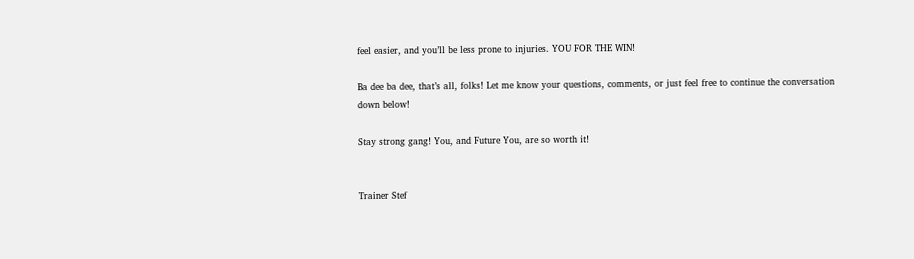feel easier, and you’ll be less prone to injuries. YOU FOR THE WIN!

Ba dee ba dee, that’s all, folks! Let me know your questions, comments, or just feel free to continue the conversation down below!

Stay strong gang! You, and Future You, are so worth it!


Trainer Stef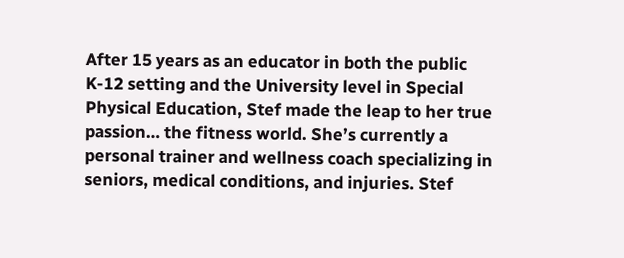After 15 years as an educator in both the public K-12 setting and the University level in Special Physical Education, Stef made the leap to her true passion… the fitness world. She’s currently a personal trainer and wellness coach specializing in seniors, medical conditions, and injuries. Stef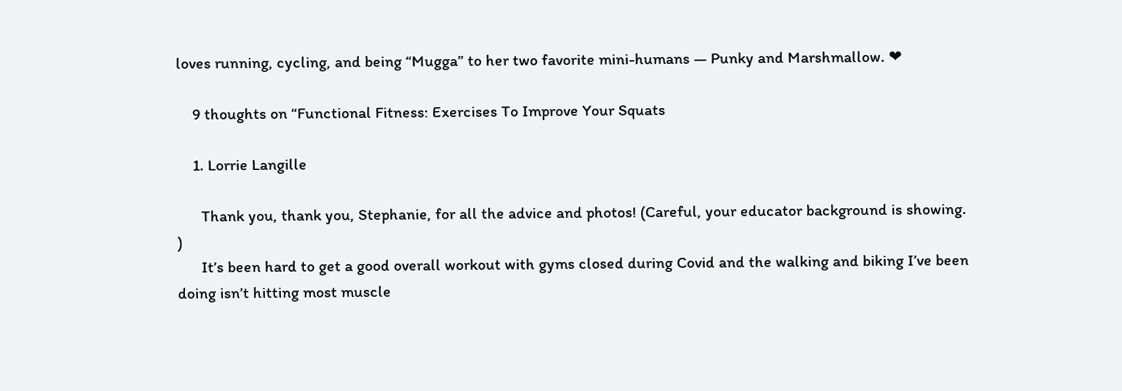loves running, cycling, and being “Mugga” to her two favorite mini-humans — Punky and Marshmallow. ❤

    9 thoughts on “Functional Fitness: Exercises To Improve Your Squats

    1. Lorrie Langille

      Thank you, thank you, Stephanie, for all the advice and photos! (Careful, your educator background is showing. )
      It’s been hard to get a good overall workout with gyms closed during Covid and the walking and biking I’ve been doing isn’t hitting most muscle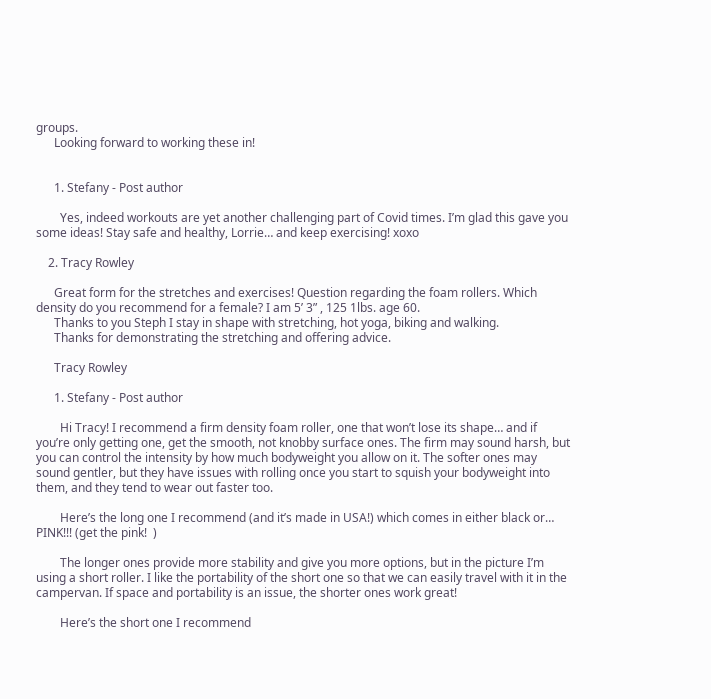groups.
      Looking forward to working these in!


      1. Stefany - Post author

        Yes, indeed workouts are yet another challenging part of Covid times. I’m glad this gave you some ideas! Stay safe and healthy, Lorrie… and keep exercising! xoxo

    2. Tracy Rowley

      Great form for the stretches and exercises! Question regarding the foam rollers. Which density do you recommend for a female? I am 5’ 3” , 125 1lbs. age 60.
      Thanks to you Steph I stay in shape with stretching, hot yoga, biking and walking.
      Thanks for demonstrating the stretching and offering advice.

      Tracy Rowley

      1. Stefany - Post author

        Hi Tracy! I recommend a firm density foam roller, one that won’t lose its shape… and if you’re only getting one, get the smooth, not knobby surface ones. The firm may sound harsh, but you can control the intensity by how much bodyweight you allow on it. The softer ones may sound gentler, but they have issues with rolling once you start to squish your bodyweight into them, and they tend to wear out faster too.

        Here’s the long one I recommend (and it’s made in USA!) which comes in either black or… PINK!!! (get the pink!  )

        The longer ones provide more stability and give you more options, but in the picture I’m using a short roller. I like the portability of the short one so that we can easily travel with it in the campervan. If space and portability is an issue, the shorter ones work great!

        Here’s the short one I recommend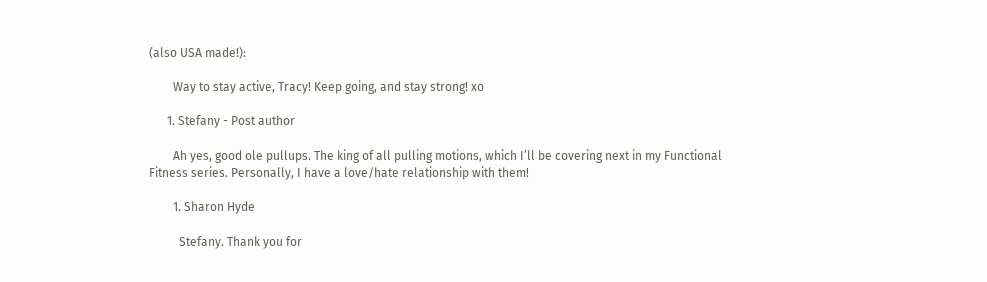(also USA made!):

        Way to stay active, Tracy! Keep going, and stay strong! xo

      1. Stefany - Post author

        Ah yes, good ole pullups. The king of all pulling motions, which I’ll be covering next in my Functional Fitness series. Personally, I have a love/hate relationship with them!

        1. Sharon Hyde

          Stefany. Thank you for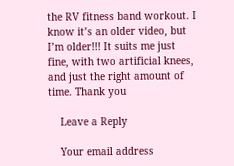the RV fitness band workout. I know it’s an older video, but I’m older!!! It suits me just fine, with two artificial knees, and just the right amount of time. Thank you

    Leave a Reply

    Your email address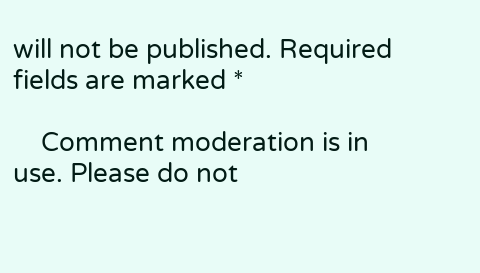will not be published. Required fields are marked *

    Comment moderation is in use. Please do not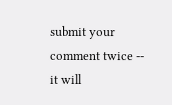submit your comment twice -- it will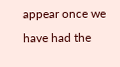appear once we have had the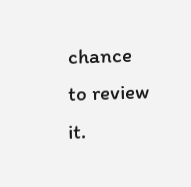chance to review it.